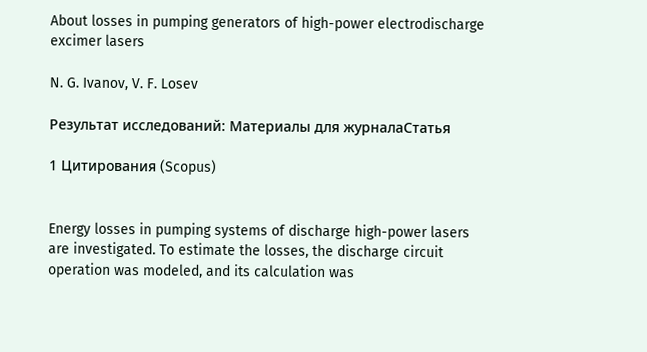About losses in pumping generators of high-power electrodischarge excimer lasers

N. G. Ivanov, V. F. Losev

Результат исследований: Материалы для журналаСтатья

1 Цитирования (Scopus)


Energy losses in pumping systems of discharge high-power lasers are investigated. To estimate the losses, the discharge circuit operation was modeled, and its calculation was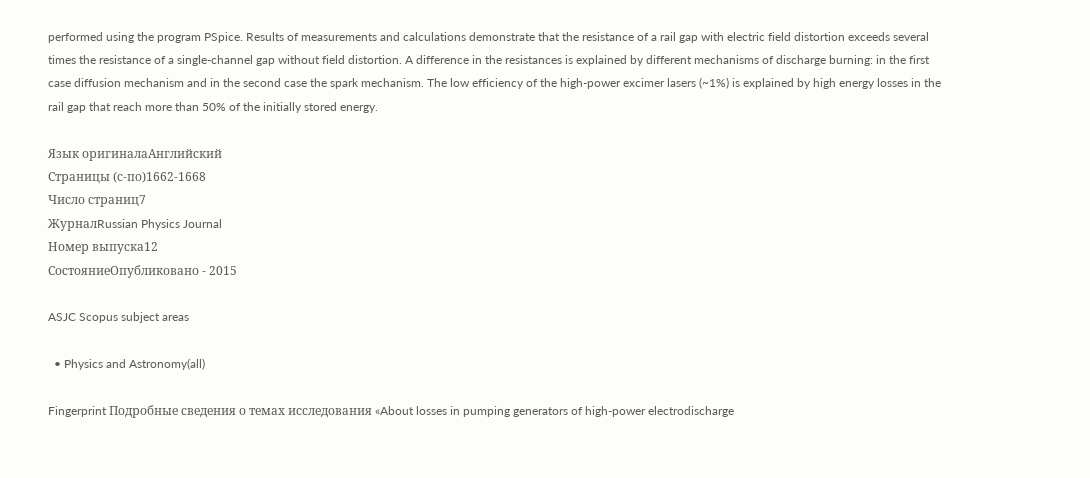performed using the program PSpice. Results of measurements and calculations demonstrate that the resistance of a rail gap with electric field distortion exceeds several times the resistance of a single-channel gap without field distortion. A difference in the resistances is explained by different mechanisms of discharge burning: in the first case diffusion mechanism and in the second case the spark mechanism. The low efficiency of the high-power excimer lasers (~1%) is explained by high energy losses in the rail gap that reach more than 50% of the initially stored energy.

Язык оригиналаАнглийский
Страницы (с-по)1662-1668
Число страниц7
ЖурналRussian Physics Journal
Номер выпуска12
СостояниеОпубликовано - 2015

ASJC Scopus subject areas

  • Physics and Astronomy(all)

Fingerprint Подробные сведения о темах исследования «About losses in pumping generators of high-power electrodischarge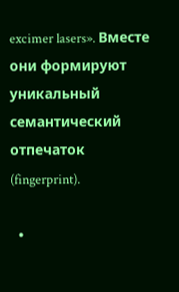excimer lasers». Вместе они формируют уникальный семантический отпечаток (fingerprint).

  •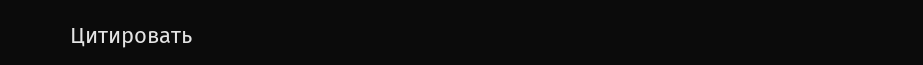Цитировать